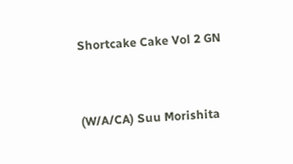Shortcake Cake Vol 2 GN


(W/A/CA) Suu Morishita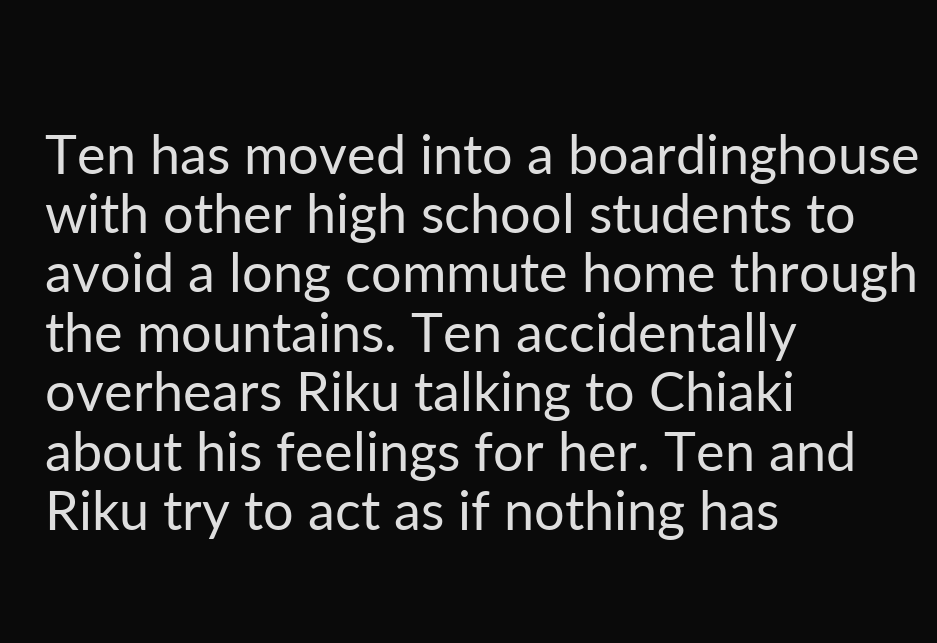Ten has moved into a boardinghouse with other high school students to avoid a long commute home through the mountains. Ten accidentally overhears Riku talking to Chiaki about his feelings for her. Ten and Riku try to act as if nothing has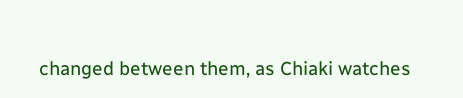changed between them, as Chiaki watches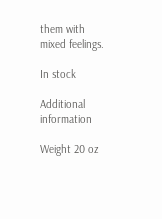them with mixed feelings.

In stock

Additional information

Weight 20 oz